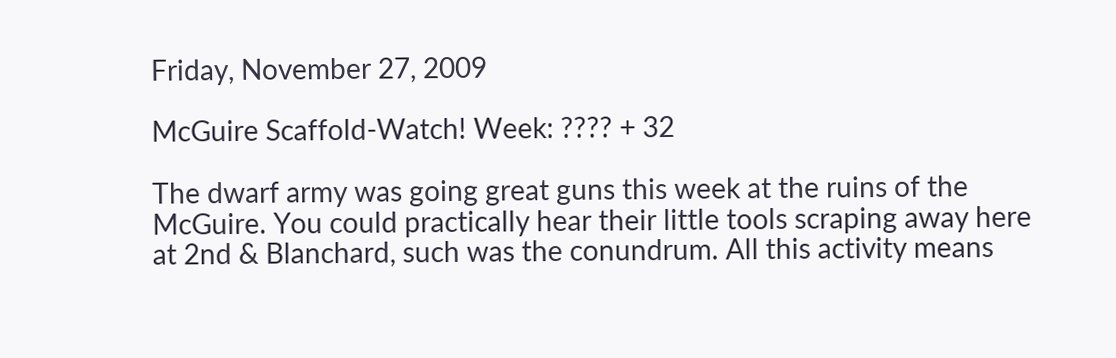Friday, November 27, 2009

McGuire Scaffold-Watch! Week: ???? + 32

The dwarf army was going great guns this week at the ruins of the McGuire. You could practically hear their little tools scraping away here at 2nd & Blanchard, such was the conundrum. All this activity means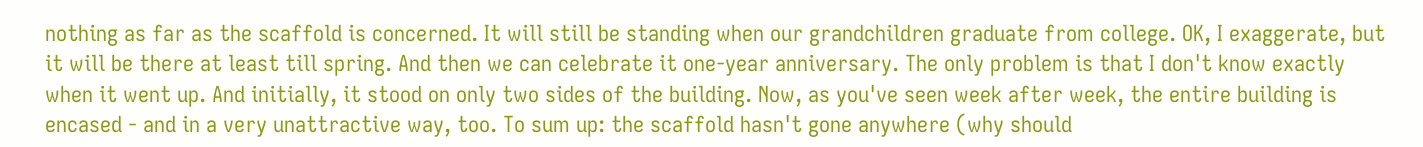nothing as far as the scaffold is concerned. It will still be standing when our grandchildren graduate from college. OK, I exaggerate, but it will be there at least till spring. And then we can celebrate it one-year anniversary. The only problem is that I don't know exactly when it went up. And initially, it stood on only two sides of the building. Now, as you've seen week after week, the entire building is encased - and in a very unattractive way, too. To sum up: the scaffold hasn't gone anywhere (why should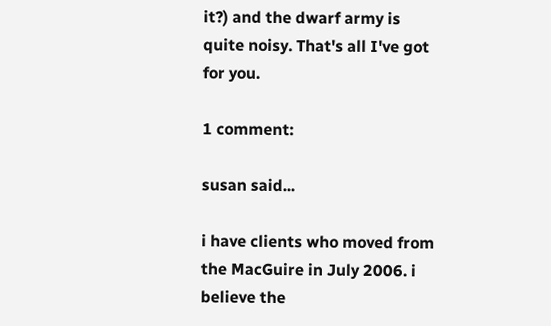it?) and the dwarf army is quite noisy. That's all I've got for you.

1 comment:

susan said...

i have clients who moved from the MacGuire in July 2006. i believe the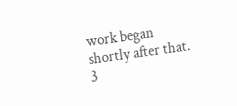work began shortly after that. 3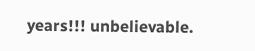years!!! unbelievable.